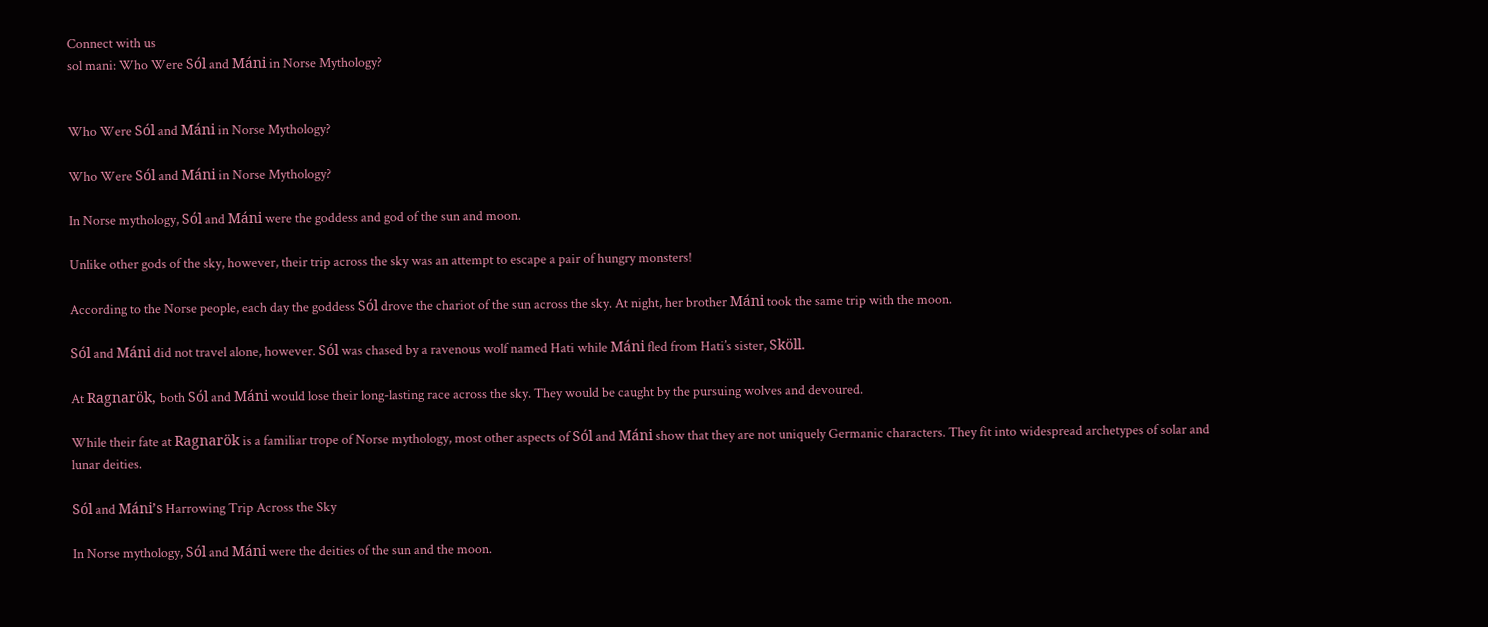Connect with us
sol mani: Who Were Sól and Máni in Norse Mythology?


Who Were Sól and Máni in Norse Mythology?

Who Were Sól and Máni in Norse Mythology?

In Norse mythology, Sól and Máni were the goddess and god of the sun and moon.

Unlike other gods of the sky, however, their trip across the sky was an attempt to escape a pair of hungry monsters!

According to the Norse people, each day the goddess Sól drove the chariot of the sun across the sky. At night, her brother Máni took the same trip with the moon.

Sól and Máni did not travel alone, however. Sól was chased by a ravenous wolf named Hati while Máni fled from Hati’s sister, Sköll.

At Ragnarök, both Sól and Máni would lose their long-lasting race across the sky. They would be caught by the pursuing wolves and devoured.

While their fate at Ragnarök is a familiar trope of Norse mythology, most other aspects of Sól and Máni show that they are not uniquely Germanic characters. They fit into widespread archetypes of solar and lunar deities.

Sól and Máni’s Harrowing Trip Across the Sky

In Norse mythology, Sól and Máni were the deities of the sun and the moon.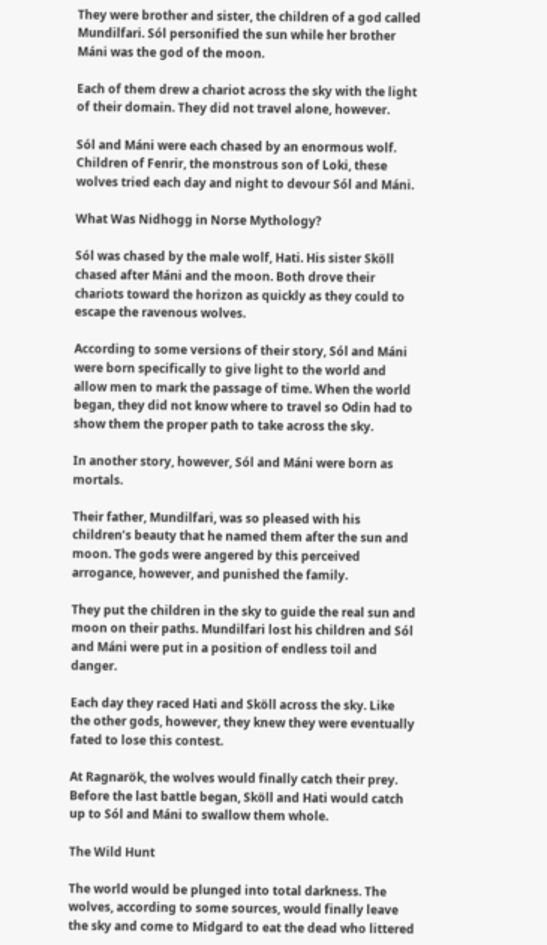They were brother and sister, the children of a god called Mundilfari. Sól personified the sun while her brother Máni was the god of the moon.

Each of them drew a chariot across the sky with the light of their domain. They did not travel alone, however.

Sól and Máni were each chased by an enormous wolf. Children of Fenrir, the monstrous son of Loki, these wolves tried each day and night to devour Sól and Máni.

What Was Nidhogg in Norse Mythology?

Sól was chased by the male wolf, Hati. His sister Sköll chased after Máni and the moon. Both drove their chariots toward the horizon as quickly as they could to escape the ravenous wolves.

According to some versions of their story, Sól and Máni were born specifically to give light to the world and allow men to mark the passage of time. When the world began, they did not know where to travel so Odin had to show them the proper path to take across the sky.

In another story, however, Sól and Máni were born as mortals.

Their father, Mundilfari, was so pleased with his children’s beauty that he named them after the sun and moon. The gods were angered by this perceived arrogance, however, and punished the family.

They put the children in the sky to guide the real sun and moon on their paths. Mundilfari lost his children and Sól and Máni were put in a position of endless toil and danger.

Each day they raced Hati and Sköll across the sky. Like the other gods, however, they knew they were eventually fated to lose this contest.

At Ragnarök, the wolves would finally catch their prey. Before the last battle began, Sköll and Hati would catch up to Sól and Máni to swallow them whole.

The Wild Hunt

The world would be plunged into total darkness. The wolves, according to some sources, would finally leave the sky and come to Midgard to eat the dead who littered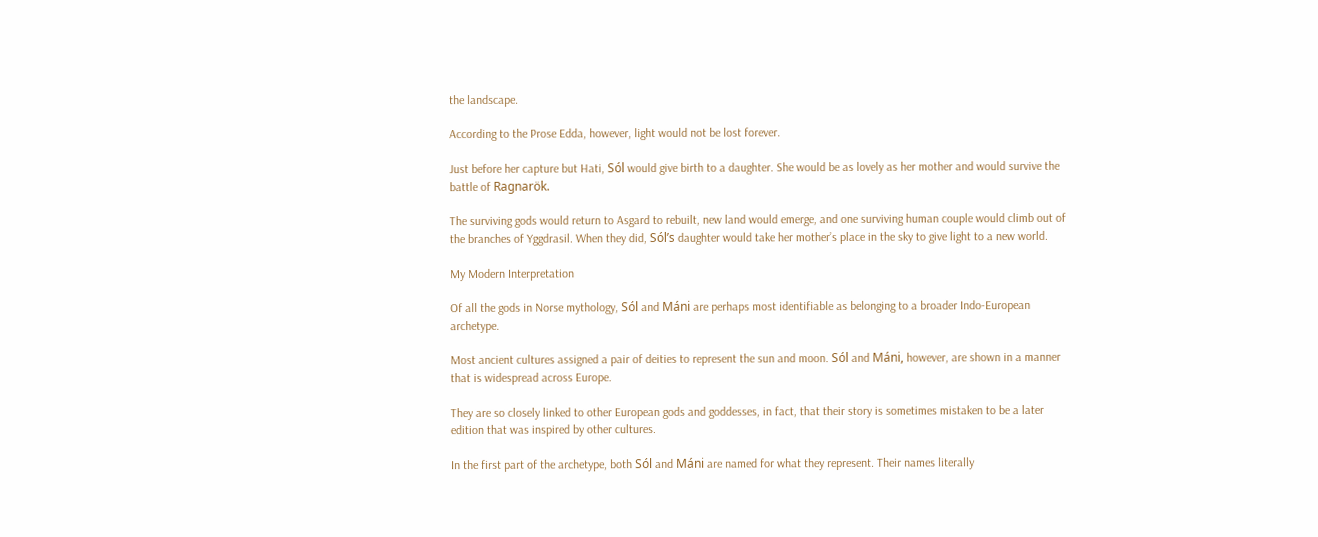the landscape.

According to the Prose Edda, however, light would not be lost forever.

Just before her capture but Hati, Sól would give birth to a daughter. She would be as lovely as her mother and would survive the battle of Ragnarök.

The surviving gods would return to Asgard to rebuilt, new land would emerge, and one surviving human couple would climb out of the branches of Yggdrasil. When they did, Sól’s daughter would take her mother’s place in the sky to give light to a new world.

My Modern Interpretation

Of all the gods in Norse mythology, Sól and Máni are perhaps most identifiable as belonging to a broader Indo-European archetype.

Most ancient cultures assigned a pair of deities to represent the sun and moon. Sól and Máni, however, are shown in a manner that is widespread across Europe.

They are so closely linked to other European gods and goddesses, in fact, that their story is sometimes mistaken to be a later edition that was inspired by other cultures.

In the first part of the archetype, both Sól and Máni are named for what they represent. Their names literally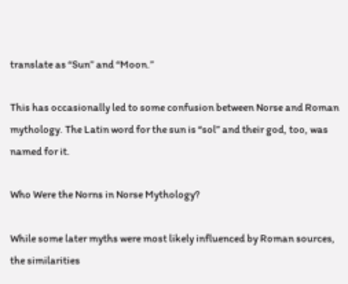translate as “Sun” and “Moon.”

This has occasionally led to some confusion between Norse and Roman mythology. The Latin word for the sun is “sol” and their god, too, was named for it.

Who Were the Norns in Norse Mythology?

While some later myths were most likely influenced by Roman sources, the similarities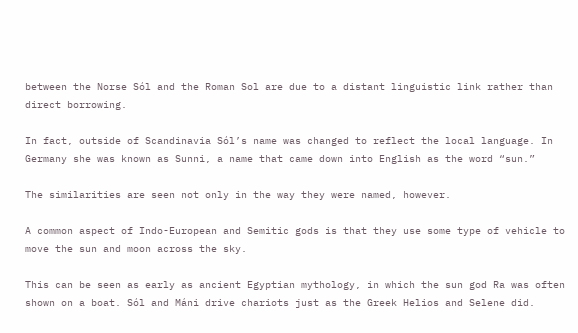between the Norse Sól and the Roman Sol are due to a distant linguistic link rather than direct borrowing.

In fact, outside of Scandinavia Sól’s name was changed to reflect the local language. In Germany she was known as Sunni, a name that came down into English as the word “sun.”

The similarities are seen not only in the way they were named, however.

A common aspect of Indo-European and Semitic gods is that they use some type of vehicle to move the sun and moon across the sky.

This can be seen as early as ancient Egyptian mythology, in which the sun god Ra was often shown on a boat. Sól and Máni drive chariots just as the Greek Helios and Selene did.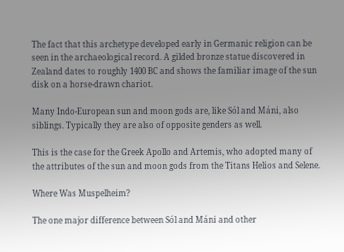The fact that this archetype developed early in Germanic religion can be seen in the archaeological record. A gilded bronze statue discovered in Zealand dates to roughly 1400 BC and shows the familiar image of the sun disk on a horse-drawn chariot.

Many Indo-European sun and moon gods are, like Sól and Máni, also siblings. Typically they are also of opposite genders as well.

This is the case for the Greek Apollo and Artemis, who adopted many of the attributes of the sun and moon gods from the Titans Helios and Selene.

Where Was Muspelheim?

The one major difference between Sól and Máni and other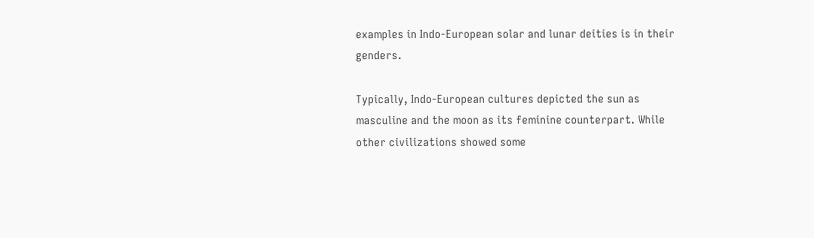examples in Indo-European solar and lunar deities is in their genders.

Typically, Indo-European cultures depicted the sun as masculine and the moon as its feminine counterpart. While other civilizations showed some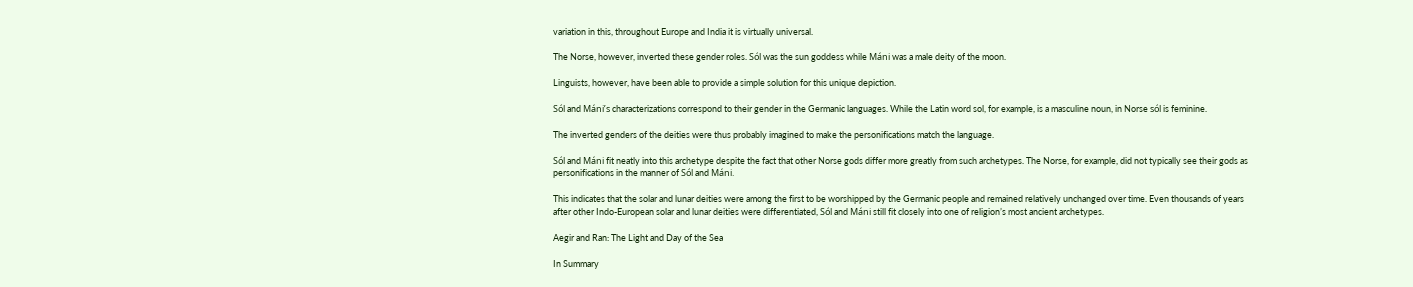variation in this, throughout Europe and India it is virtually universal.

The Norse, however, inverted these gender roles. Sól was the sun goddess while Máni was a male deity of the moon.

Linguists, however, have been able to provide a simple solution for this unique depiction.

Sól and Máni’s characterizations correspond to their gender in the Germanic languages. While the Latin word sol, for example, is a masculine noun, in Norse sól is feminine.

The inverted genders of the deities were thus probably imagined to make the personifications match the language.

Sól and Máni fit neatly into this archetype despite the fact that other Norse gods differ more greatly from such archetypes. The Norse, for example, did not typically see their gods as personifications in the manner of Sól and Máni.

This indicates that the solar and lunar deities were among the first to be worshipped by the Germanic people and remained relatively unchanged over time. Even thousands of years after other Indo-European solar and lunar deities were differentiated, Sól and Máni still fit closely into one of religion’s most ancient archetypes.

Aegir and Ran: The Light and Day of the Sea

In Summary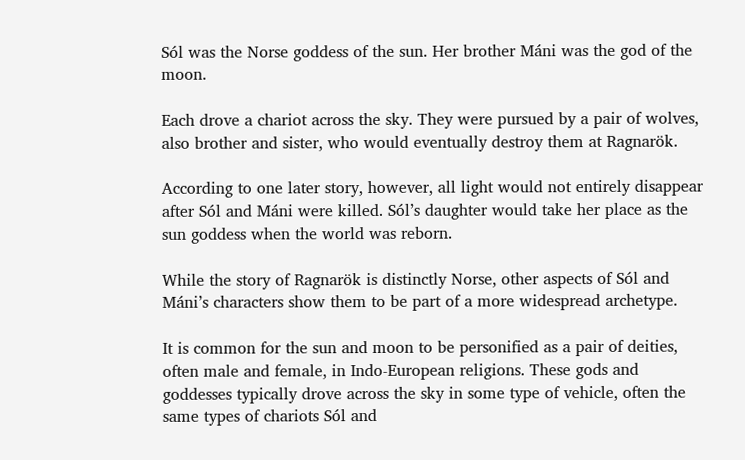Sól was the Norse goddess of the sun. Her brother Máni was the god of the moon.

Each drove a chariot across the sky. They were pursued by a pair of wolves, also brother and sister, who would eventually destroy them at Ragnarök.

According to one later story, however, all light would not entirely disappear after Sól and Máni were killed. Sól’s daughter would take her place as the sun goddess when the world was reborn.

While the story of Ragnarök is distinctly Norse, other aspects of Sól and Máni’s characters show them to be part of a more widespread archetype.

It is common for the sun and moon to be personified as a pair of deities, often male and female, in Indo-European religions. These gods and goddesses typically drove across the sky in some type of vehicle, often the same types of chariots Sól and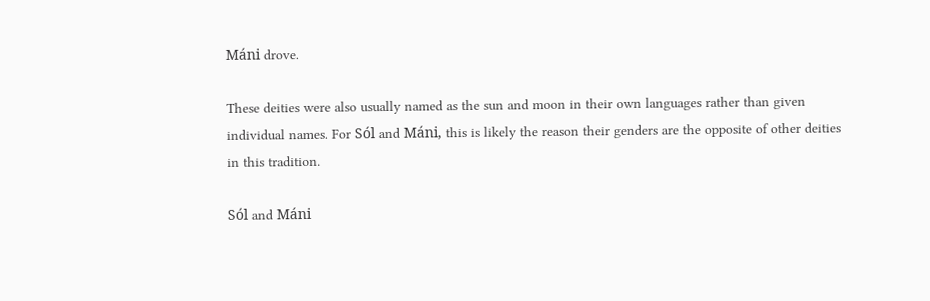Máni drove.

These deities were also usually named as the sun and moon in their own languages rather than given individual names. For Sól and Máni, this is likely the reason their genders are the opposite of other deities in this tradition.

Sól and Máni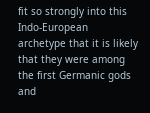fit so strongly into this Indo-European archetype that it is likely that they were among the first Germanic gods and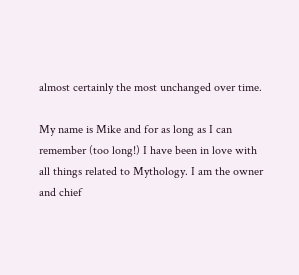almost certainly the most unchanged over time.

My name is Mike and for as long as I can remember (too long!) I have been in love with all things related to Mythology. I am the owner and chief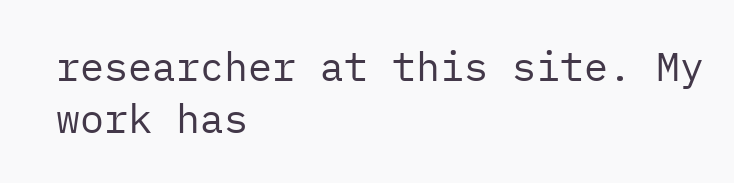researcher at this site. My work has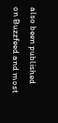also been published on Buzzfeed and most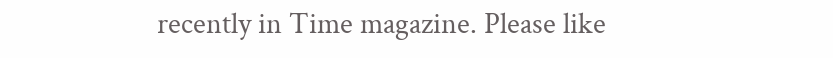recently in Time magazine. Please like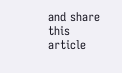and share this article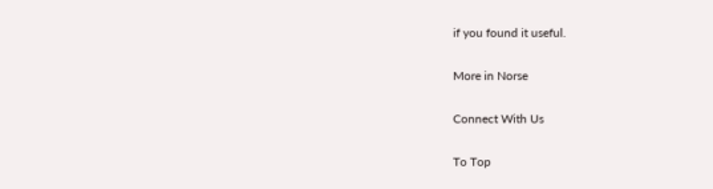if you found it useful.

More in Norse

Connect With Us

To Top